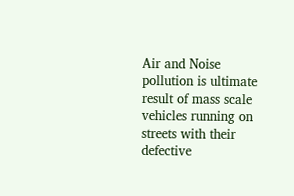Air and Noise pollution is ultimate result of mass scale vehicles running on streets with their defective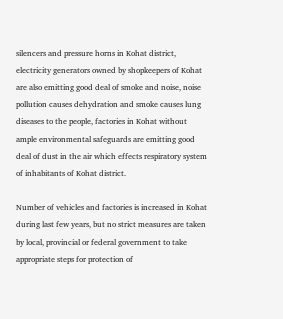silencers and pressure horns in Kohat district, electricity generators owned by shopkeepers of Kohat are also emitting good deal of smoke and noise, noise pollution causes dehydration and smoke causes lung diseases to the people, factories in Kohat without ample environmental safeguards are emitting good deal of dust in the air which effects respiratory system of inhabitants of Kohat district.

Number of vehicles and factories is increased in Kohat during last few years, but no strict measures are taken by local, provincial or federal government to take appropriate steps for protection of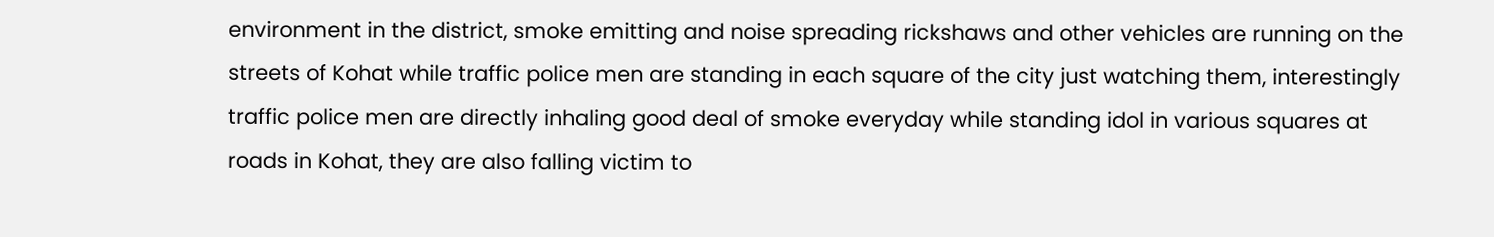environment in the district, smoke emitting and noise spreading rickshaws and other vehicles are running on the streets of Kohat while traffic police men are standing in each square of the city just watching them, interestingly traffic police men are directly inhaling good deal of smoke everyday while standing idol in various squares at roads in Kohat, they are also falling victim to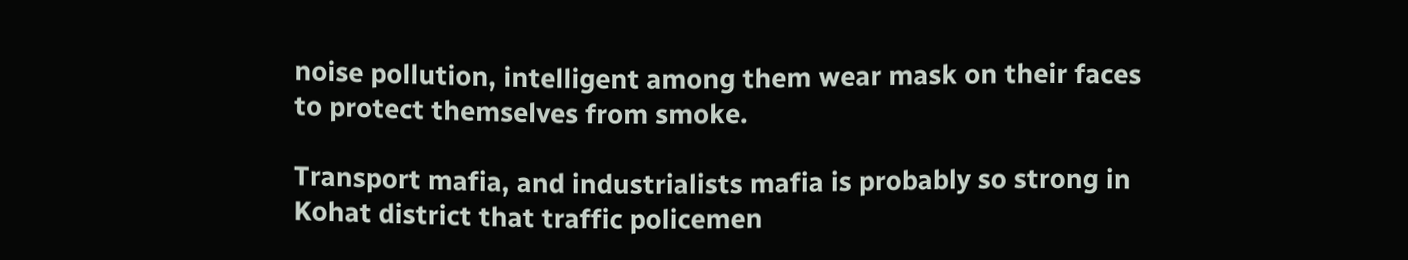noise pollution, intelligent among them wear mask on their faces to protect themselves from smoke.

Transport mafia, and industrialists mafia is probably so strong in Kohat district that traffic policemen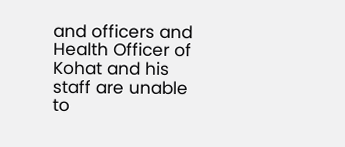and officers and Health Officer of Kohat and his staff are unable to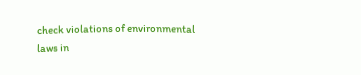check violations of environmental laws in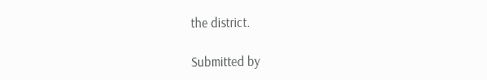the district.

Submitted by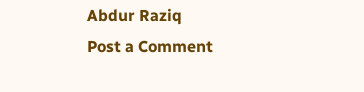Abdur Raziq
Post a Comment